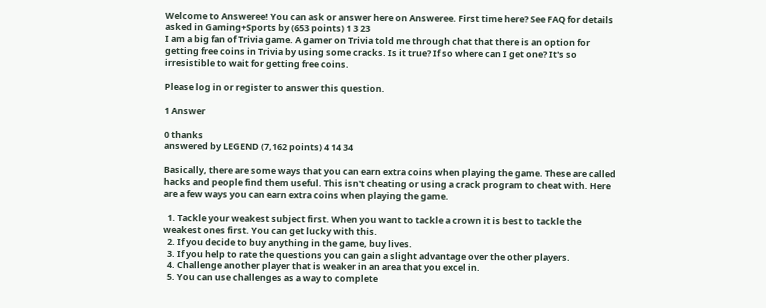Welcome to Answeree! You can ask or answer here on Answeree. First time here? See FAQ for details
asked in Gaming+Sports by (653 points) 1 3 23
I am a big fan of Trivia game. A gamer on Trivia told me through chat that there is an option for getting free coins in Trivia by using some cracks. Is it true? If so where can I get one? It's so irresistible to wait for getting free coins.

Please log in or register to answer this question.

1 Answer

0 thanks
answered by LEGEND (7,162 points) 4 14 34

Basically, there are some ways that you can earn extra coins when playing the game. These are called hacks and people find them useful. This isn't cheating or using a crack program to cheat with. Here are a few ways you can earn extra coins when playing the game.

  1. Tackle your weakest subject first. When you want to tackle a crown it is best to tackle the weakest ones first. You can get lucky with this.
  2. If you decide to buy anything in the game, buy lives.
  3. If you help to rate the questions you can gain a slight advantage over the other players.
  4. Challenge another player that is weaker in an area that you excel in.
  5. You can use challenges as a way to complete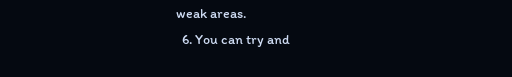weak areas.
  6. You can try and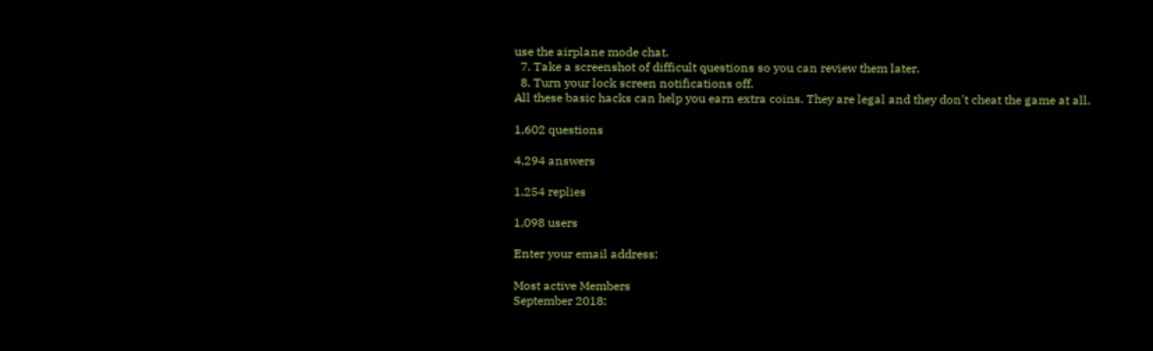use the airplane mode chat.
  7. Take a screenshot of difficult questions so you can review them later.
  8. Turn your lock screen notifications off.
All these basic hacks can help you earn extra coins. They are legal and they don't cheat the game at all.

1,602 questions

4,294 answers

1,254 replies

1,098 users

Enter your email address:

Most active Members
September 2018: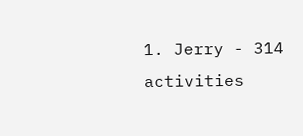1. Jerry - 314 activities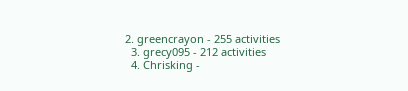2. greencrayon - 255 activities
  3. grecy095 - 212 activities
  4. Chrisking -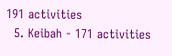191 activities
  5. Keibah - 171 activities